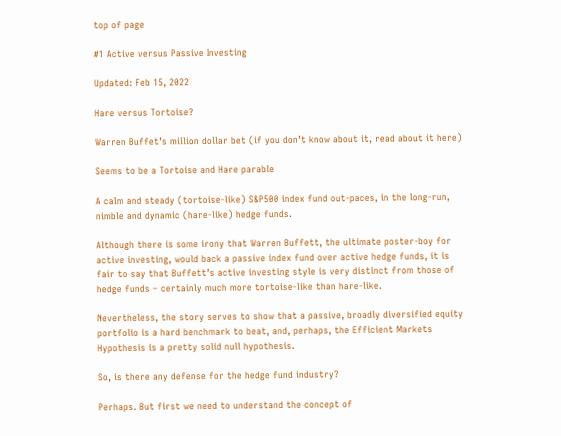top of page

#1 Active versus Passive Investing

Updated: Feb 15, 2022

Hare versus Tortoise?

Warren Buffet’s million dollar bet (if you don’t know about it, read about it here)

Seems to be a Tortoise and Hare parable

A calm and steady (tortoise-like) S&P500 index fund out-paces, in the long-run, nimble and dynamic (hare-like) hedge funds.

Although there is some irony that Warren Buffett, the ultimate poster-boy for active investing, would back a passive index fund over active hedge funds, it is fair to say that Buffett’s active investing style is very distinct from those of hedge funds – certainly much more tortoise-like than hare-like.

Nevertheless, the story serves to show that a passive, broadly diversified equity portfolio is a hard benchmark to beat, and, perhaps, the Efficient Markets Hypothesis is a pretty solid null hypothesis.

So, is there any defense for the hedge fund industry?

Perhaps. But first we need to understand the concept of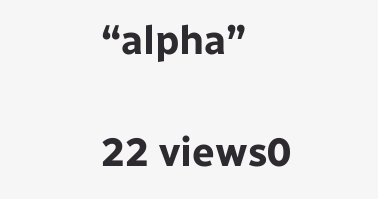“alpha”

22 views0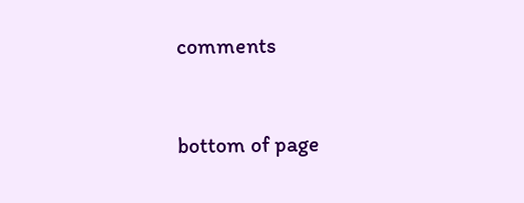comments


bottom of page